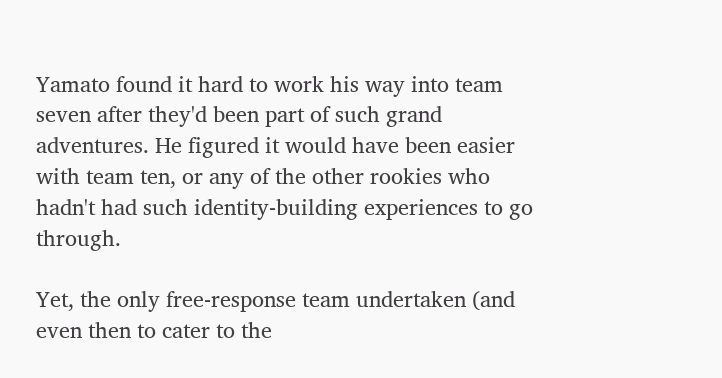Yamato found it hard to work his way into team seven after they'd been part of such grand adventures. He figured it would have been easier with team ten, or any of the other rookies who hadn't had such identity-building experiences to go through.

Yet, the only free-response team undertaken (and even then to cater to the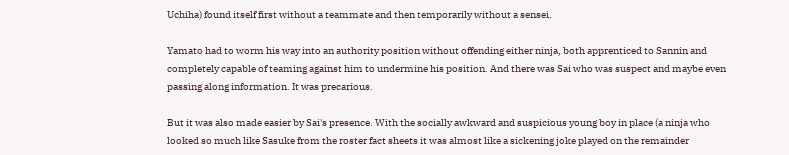Uchiha) found itself first without a teammate and then temporarily without a sensei.

Yamato had to worm his way into an authority position without offending either ninja, both apprenticed to Sannin and completely capable of teaming against him to undermine his position. And there was Sai who was suspect and maybe even passing along information. It was precarious.

But it was also made easier by Sai's presence. With the socially awkward and suspicious young boy in place (a ninja who looked so much like Sasuke from the roster fact sheets it was almost like a sickening joke played on the remainder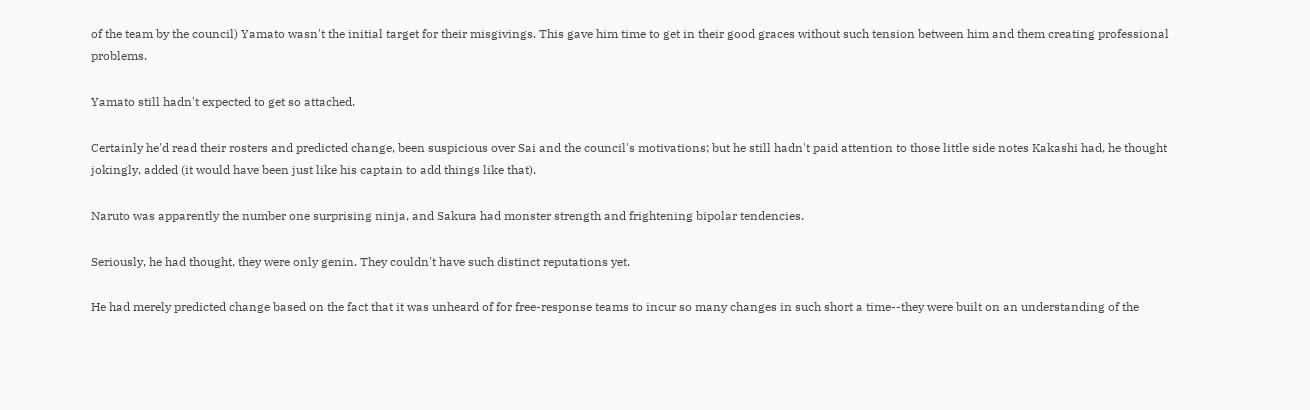of the team by the council) Yamato wasn't the initial target for their misgivings. This gave him time to get in their good graces without such tension between him and them creating professional problems.

Yamato still hadn't expected to get so attached.

Certainly he'd read their rosters and predicted change, been suspicious over Sai and the council's motivations; but he still hadn't paid attention to those little side notes Kakashi had, he thought jokingly, added (it would have been just like his captain to add things like that).

Naruto was apparently the number one surprising ninja, and Sakura had monster strength and frightening bipolar tendencies.

Seriously, he had thought, they were only genin. They couldn't have such distinct reputations yet.

He had merely predicted change based on the fact that it was unheard of for free-response teams to incur so many changes in such short a time--they were built on an understanding of the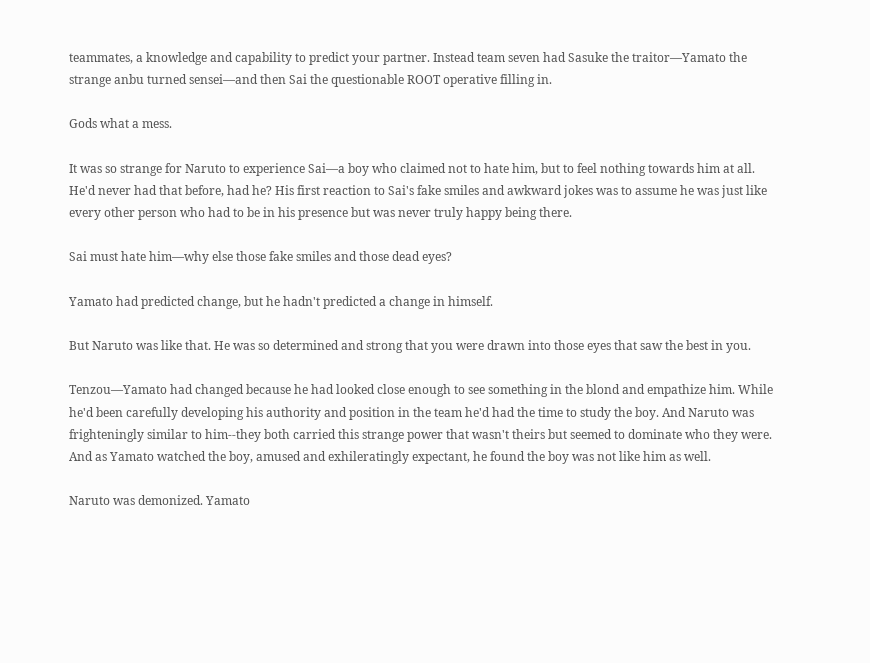teammates, a knowledge and capability to predict your partner. Instead team seven had Sasuke the traitor—Yamato the strange anbu turned sensei—and then Sai the questionable ROOT operative filling in.

Gods what a mess.

It was so strange for Naruto to experience Sai—a boy who claimed not to hate him, but to feel nothing towards him at all. He'd never had that before, had he? His first reaction to Sai's fake smiles and awkward jokes was to assume he was just like every other person who had to be in his presence but was never truly happy being there.

Sai must hate him—why else those fake smiles and those dead eyes?

Yamato had predicted change, but he hadn't predicted a change in himself.

But Naruto was like that. He was so determined and strong that you were drawn into those eyes that saw the best in you.

Tenzou—Yamato had changed because he had looked close enough to see something in the blond and empathize him. While he'd been carefully developing his authority and position in the team he'd had the time to study the boy. And Naruto was frighteningly similar to him--they both carried this strange power that wasn't theirs but seemed to dominate who they were. And as Yamato watched the boy, amused and exhileratingly expectant, he found the boy was not like him as well.

Naruto was demonized. Yamato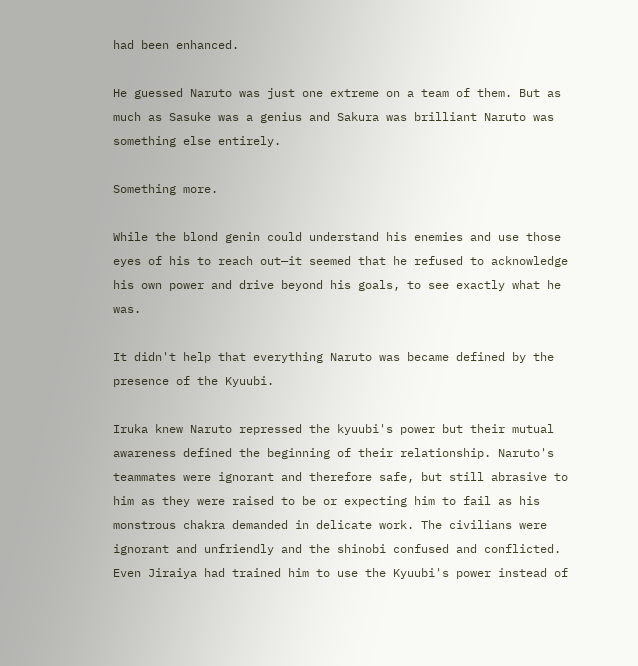had been enhanced.

He guessed Naruto was just one extreme on a team of them. But as much as Sasuke was a genius and Sakura was brilliant Naruto was something else entirely.

Something more.

While the blond genin could understand his enemies and use those eyes of his to reach out—it seemed that he refused to acknowledge his own power and drive beyond his goals, to see exactly what he was.

It didn't help that everything Naruto was became defined by the presence of the Kyuubi.

Iruka knew Naruto repressed the kyuubi's power but their mutual awareness defined the beginning of their relationship. Naruto's teammates were ignorant and therefore safe, but still abrasive to him as they were raised to be or expecting him to fail as his monstrous chakra demanded in delicate work. The civilians were ignorant and unfriendly and the shinobi confused and conflicted. Even Jiraiya had trained him to use the Kyuubi's power instead of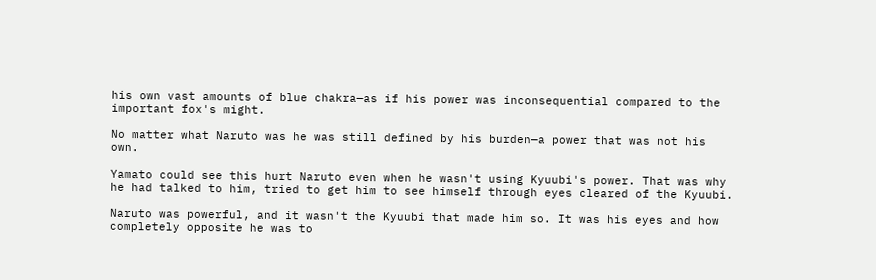his own vast amounts of blue chakra—as if his power was inconsequential compared to the important fox's might.

No matter what Naruto was he was still defined by his burden—a power that was not his own.

Yamato could see this hurt Naruto even when he wasn't using Kyuubi's power. That was why he had talked to him, tried to get him to see himself through eyes cleared of the Kyuubi.

Naruto was powerful, and it wasn't the Kyuubi that made him so. It was his eyes and how completely opposite he was to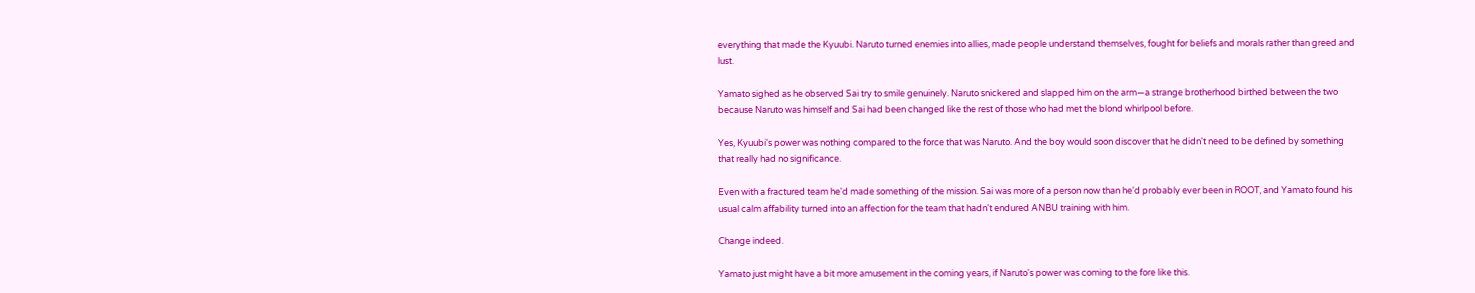everything that made the Kyuubi. Naruto turned enemies into allies, made people understand themselves, fought for beliefs and morals rather than greed and lust.

Yamato sighed as he observed Sai try to smile genuinely. Naruto snickered and slapped him on the arm—a strange brotherhood birthed between the two because Naruto was himself and Sai had been changed like the rest of those who had met the blond whirlpool before.

Yes, Kyuubi's power was nothing compared to the force that was Naruto. And the boy would soon discover that he didn't need to be defined by something that really had no significance.

Even with a fractured team he'd made something of the mission. Sai was more of a person now than he'd probably ever been in ROOT, and Yamato found his usual calm affability turned into an affection for the team that hadn't endured ANBU training with him.

Change indeed.

Yamato just might have a bit more amusement in the coming years, if Naruto's power was coming to the fore like this.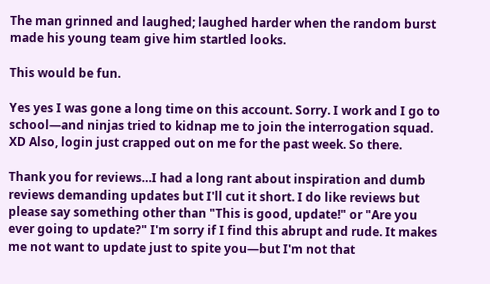The man grinned and laughed; laughed harder when the random burst made his young team give him startled looks.

This would be fun.

Yes yes I was gone a long time on this account. Sorry. I work and I go to school—and ninjas tried to kidnap me to join the interrogation squad. XD Also, login just crapped out on me for the past week. So there.

Thank you for reviews…I had a long rant about inspiration and dumb reviews demanding updates but I'll cut it short. I do like reviews but please say something other than "This is good, update!" or "Are you ever going to update?" I'm sorry if I find this abrupt and rude. It makes me not want to update just to spite you—but I'm not that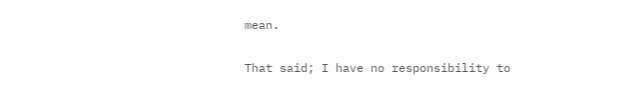mean.

That said; I have no responsibility to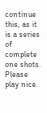continue this, as it is a series of complete one shots. Please play nice.